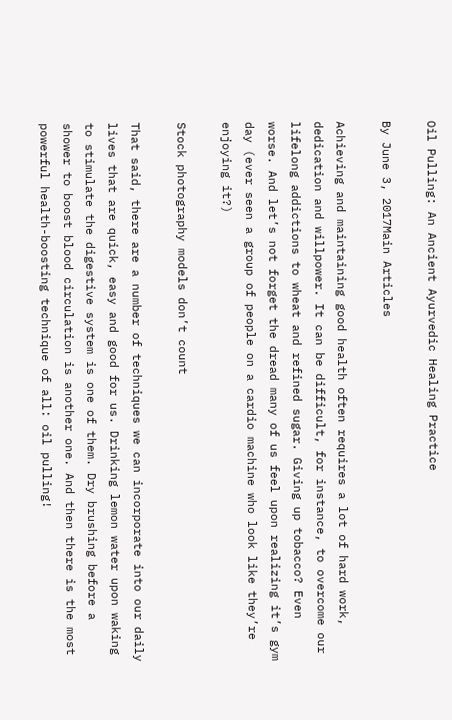Oil Pulling: An Ancient Ayurvedic Healing Practice

By June 3, 2017Main Articles

Achieving and maintaining good health often requires a lot of hard work, dedication and willpower. It can be difficult, for instance, to overcome our lifelong addictions to wheat and refined sugar. Giving up tobacco? Even worse. And let’s not forget the dread many of us feel upon realizing it’s gym day (ever seen a group of people on a cardio machine who look like they’re enjoying it?)

Stock photography models don’t count

That said, there are a number of techniques we can incorporate into our daily lives that are quick, easy and good for us. Drinking lemon water upon waking to stimulate the digestive system is one of them. Dry brushing before a shower to boost blood circulation is another one. And then there is the most powerful health-boosting technique of all: oil pulling!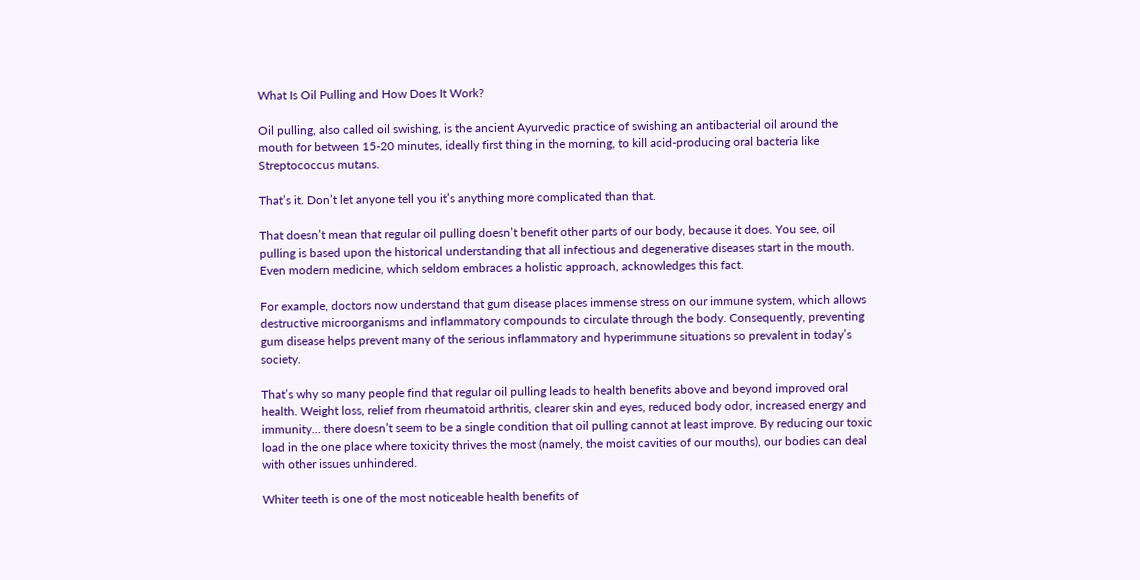What Is Oil Pulling and How Does It Work?

Oil pulling, also called oil swishing, is the ancient Ayurvedic practice of swishing an antibacterial oil around the mouth for between 15-20 minutes, ideally first thing in the morning, to kill acid-producing oral bacteria like Streptococcus mutans.

That’s it. Don’t let anyone tell you it’s anything more complicated than that.

That doesn’t mean that regular oil pulling doesn’t benefit other parts of our body, because it does. You see, oil pulling is based upon the historical understanding that all infectious and degenerative diseases start in the mouth. Even modern medicine, which seldom embraces a holistic approach, acknowledges this fact.

For example, doctors now understand that gum disease places immense stress on our immune system, which allows destructive microorganisms and inflammatory compounds to circulate through the body. Consequently, preventing gum disease helps prevent many of the serious inflammatory and hyperimmune situations so prevalent in today’s society.

That’s why so many people find that regular oil pulling leads to health benefits above and beyond improved oral health. Weight loss, relief from rheumatoid arthritis, clearer skin and eyes, reduced body odor, increased energy and immunity… there doesn’t seem to be a single condition that oil pulling cannot at least improve. By reducing our toxic load in the one place where toxicity thrives the most (namely, the moist cavities of our mouths), our bodies can deal with other issues unhindered.

Whiter teeth is one of the most noticeable health benefits of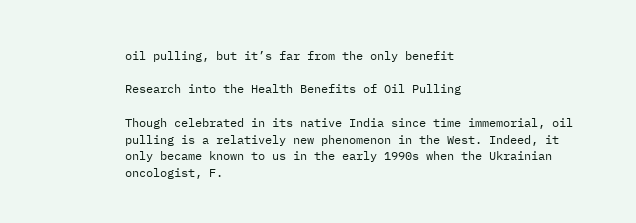oil pulling, but it’s far from the only benefit

Research into the Health Benefits of Oil Pulling

Though celebrated in its native India since time immemorial, oil pulling is a relatively new phenomenon in the West. Indeed, it only became known to us in the early 1990s when the Ukrainian oncologist, F.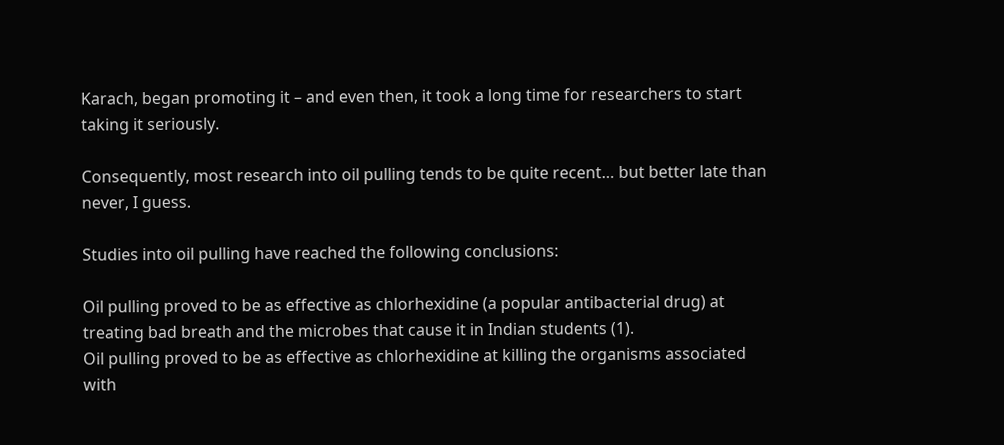Karach, began promoting it – and even then, it took a long time for researchers to start taking it seriously.

Consequently, most research into oil pulling tends to be quite recent… but better late than never, I guess.

Studies into oil pulling have reached the following conclusions:

Oil pulling proved to be as effective as chlorhexidine (a popular antibacterial drug) at treating bad breath and the microbes that cause it in Indian students (1).
Oil pulling proved to be as effective as chlorhexidine at killing the organisms associated with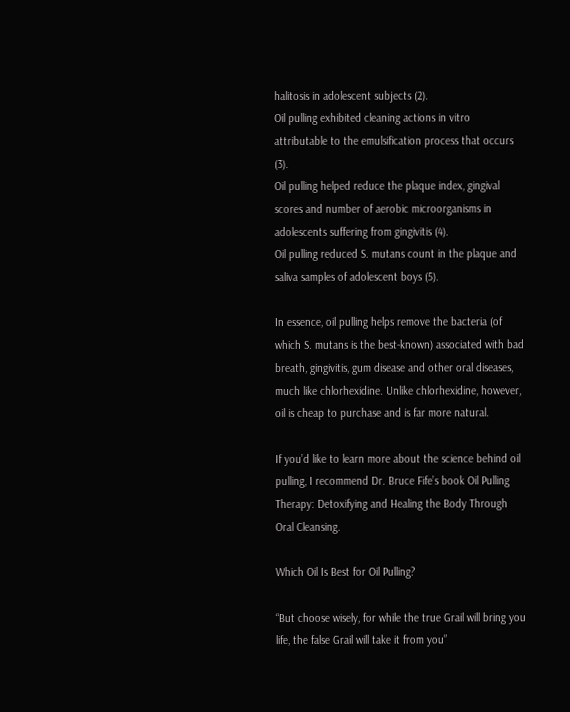halitosis in adolescent subjects (2).
Oil pulling exhibited cleaning actions in vitro attributable to the emulsification process that occurs (3).
Oil pulling helped reduce the plaque index, gingival scores and number of aerobic microorganisms in adolescents suffering from gingivitis (4).
Oil pulling reduced S. mutans count in the plaque and saliva samples of adolescent boys (5).

In essence, oil pulling helps remove the bacteria (of which S. mutans is the best-known) associated with bad breath, gingivitis, gum disease and other oral diseases, much like chlorhexidine. Unlike chlorhexidine, however, oil is cheap to purchase and is far more natural.

If you’d like to learn more about the science behind oil pulling, I recommend Dr. Bruce Fife’s book Oil Pulling Therapy: Detoxifying and Healing the Body Through Oral Cleansing.

Which Oil Is Best for Oil Pulling?

“But choose wisely, for while the true Grail will bring you life, the false Grail will take it from you”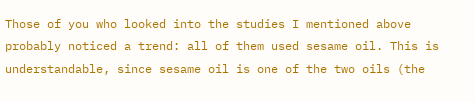Those of you who looked into the studies I mentioned above probably noticed a trend: all of them used sesame oil. This is understandable, since sesame oil is one of the two oils (the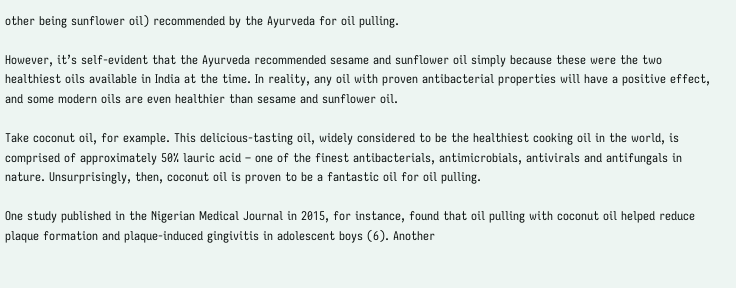other being sunflower oil) recommended by the Ayurveda for oil pulling.

However, it’s self-evident that the Ayurveda recommended sesame and sunflower oil simply because these were the two healthiest oils available in India at the time. In reality, any oil with proven antibacterial properties will have a positive effect, and some modern oils are even healthier than sesame and sunflower oil.

Take coconut oil, for example. This delicious-tasting oil, widely considered to be the healthiest cooking oil in the world, is comprised of approximately 50% lauric acid – one of the finest antibacterials, antimicrobials, antivirals and antifungals in nature. Unsurprisingly, then, coconut oil is proven to be a fantastic oil for oil pulling.

One study published in the Nigerian Medical Journal in 2015, for instance, found that oil pulling with coconut oil helped reduce plaque formation and plaque-induced gingivitis in adolescent boys (6). Another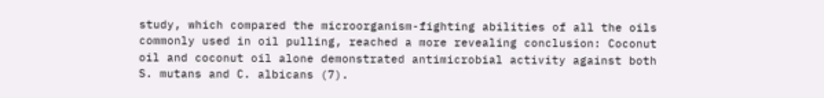study, which compared the microorganism-fighting abilities of all the oils commonly used in oil pulling, reached a more revealing conclusion: Coconut oil and coconut oil alone demonstrated antimicrobial activity against both S. mutans and C. albicans (7).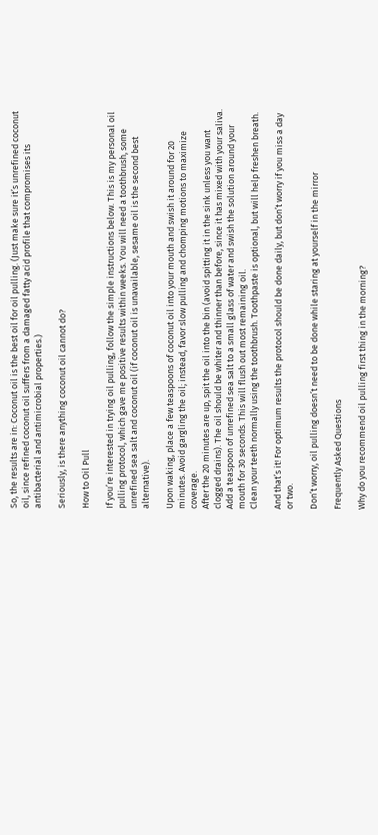So, the results are in: Coconut oil is the best oil for oil pulling. (Just make sure it’s unrefined coconut oil, since refined coconut oil suffers from a damaged fatty acid profile that compromises its antibacterial and antimicrobial properties.)

Seriously, is there anything coconut oil cannot do?

How to Oil Pull

If you’re interested in trying oil pulling, follow the simple instructions below. This is my personal oil pulling protocol, which gave me positive results within weeks. You will need a toothbrush, some unrefined sea salt and coconut oil (if coconut oil is unavailable, sesame oil is the second best alternative).

Upon waking, place a few teaspoons of coconut oil into your mouth and swish it around for 20 minutes. Avoid gargling the oil; instead, favor slow pulling and chomping motions to maximize coverage.
After the 20 minutes are up, spit the oil into the bin (avoid spitting it in the sink unless you want clogged drains). The oil should be whiter and thinner than before, since it has mixed with your saliva.
Add a teaspoon of unrefined sea salt to a small glass of water and swish the solution around your mouth for 30 seconds. This will flush out most remaining oil.
Clean your teeth normally using the toothbrush. Toothpaste is optional, but will help freshen breath.

And that’s it! For optimum results the protocol should be done daily, but don’t worry if you miss a day or two.

Don’t worry, oil pulling doesn’t need to be done while staring at yourself in the mirror

Frequently Asked Questions

Why do you recommend oil pulling first thing in the morning?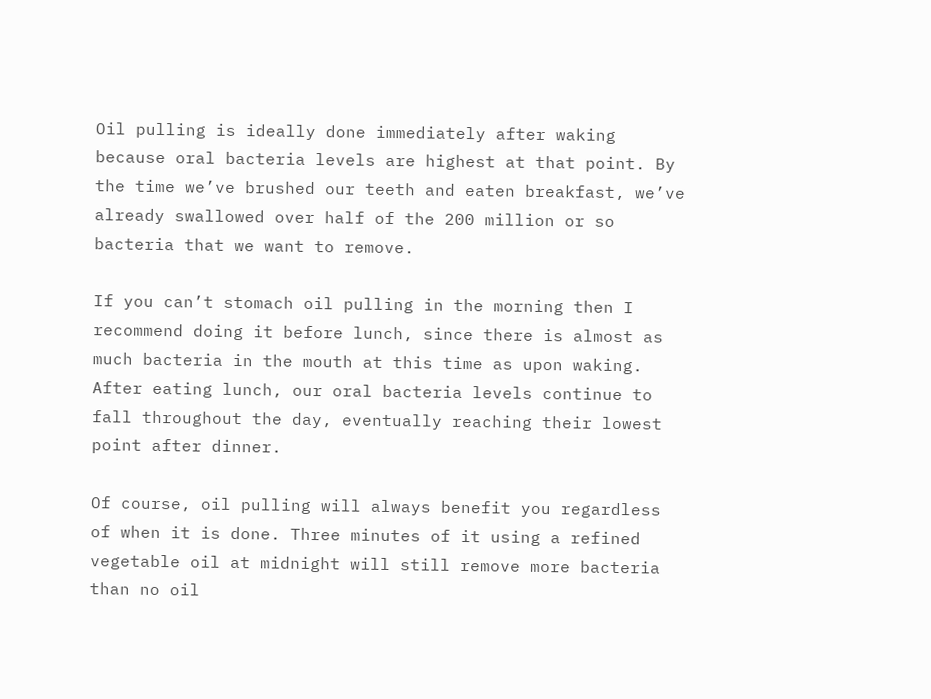Oil pulling is ideally done immediately after waking because oral bacteria levels are highest at that point. By the time we’ve brushed our teeth and eaten breakfast, we’ve already swallowed over half of the 200 million or so bacteria that we want to remove.

If you can’t stomach oil pulling in the morning then I recommend doing it before lunch, since there is almost as much bacteria in the mouth at this time as upon waking. After eating lunch, our oral bacteria levels continue to fall throughout the day, eventually reaching their lowest point after dinner.

Of course, oil pulling will always benefit you regardless of when it is done. Three minutes of it using a refined vegetable oil at midnight will still remove more bacteria than no oil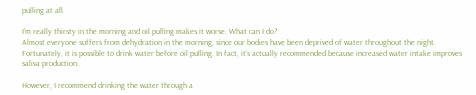pulling at all.

I’m really thirsty in the morning and oil pulling makes it worse. What can I do?
Almost everyone suffers from dehydration in the morning, since our bodies have been deprived of water throughout the night. Fortunately, it is possible to drink water before oil pulling. In fact, it’s actually recommended because increased water intake improves saliva production.

However, I recommend drinking the water through a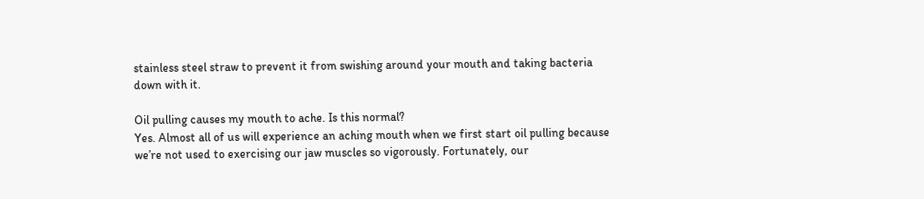stainless steel straw to prevent it from swishing around your mouth and taking bacteria down with it.

Oil pulling causes my mouth to ache. Is this normal?
Yes. Almost all of us will experience an aching mouth when we first start oil pulling because we’re not used to exercising our jaw muscles so vigorously. Fortunately, our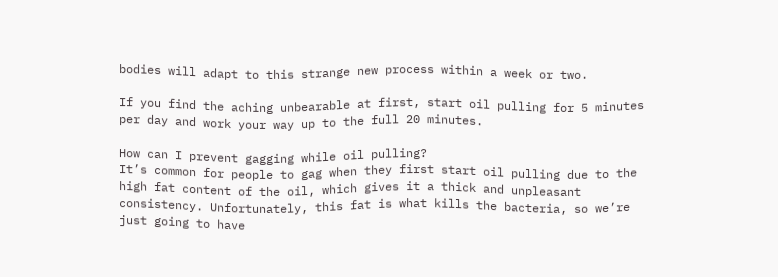bodies will adapt to this strange new process within a week or two.

If you find the aching unbearable at first, start oil pulling for 5 minutes per day and work your way up to the full 20 minutes.

How can I prevent gagging while oil pulling?
It’s common for people to gag when they first start oil pulling due to the high fat content of the oil, which gives it a thick and unpleasant consistency. Unfortunately, this fat is what kills the bacteria, so we’re just going to have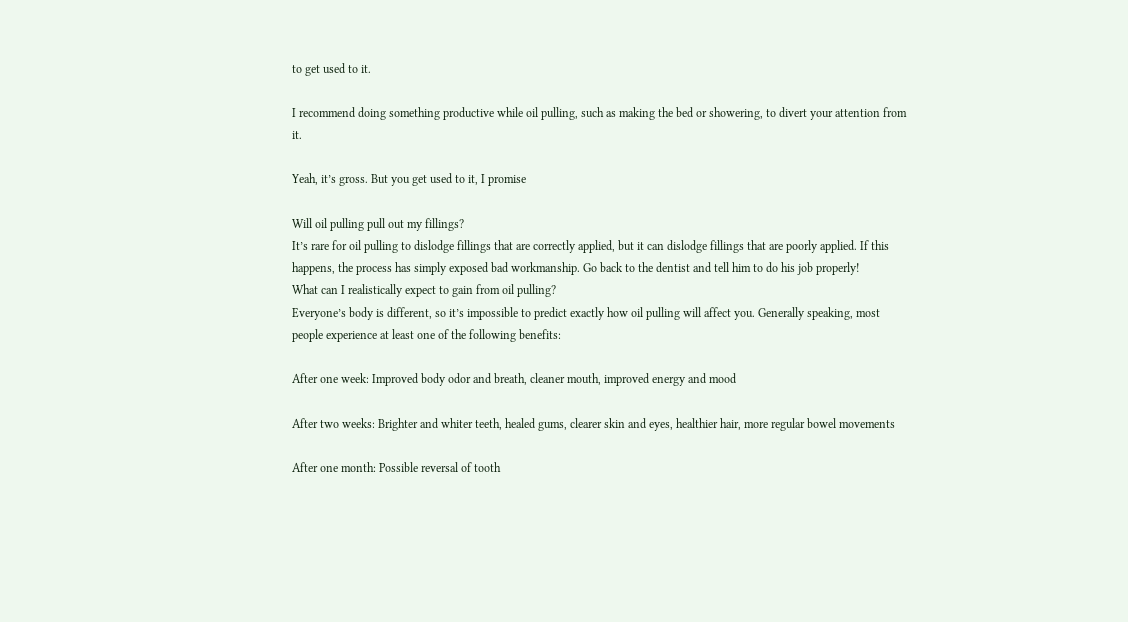to get used to it.

I recommend doing something productive while oil pulling, such as making the bed or showering, to divert your attention from it.

Yeah, it’s gross. But you get used to it, I promise

Will oil pulling pull out my fillings?
It’s rare for oil pulling to dislodge fillings that are correctly applied, but it can dislodge fillings that are poorly applied. If this happens, the process has simply exposed bad workmanship. Go back to the dentist and tell him to do his job properly!
What can I realistically expect to gain from oil pulling?
Everyone’s body is different, so it’s impossible to predict exactly how oil pulling will affect you. Generally speaking, most people experience at least one of the following benefits:

After one week: Improved body odor and breath, cleaner mouth, improved energy and mood

After two weeks: Brighter and whiter teeth, healed gums, clearer skin and eyes, healthier hair, more regular bowel movements

After one month: Possible reversal of tooth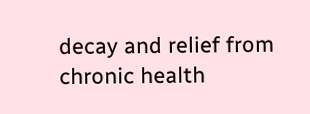decay and relief from chronic health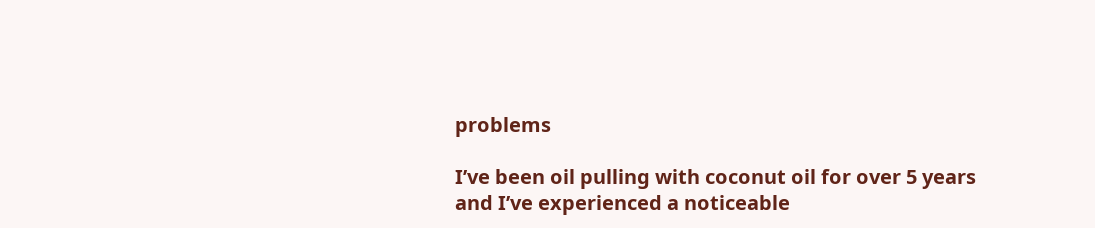problems

I’ve been oil pulling with coconut oil for over 5 years and I’ve experienced a noticeable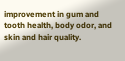improvement in gum and tooth health, body odor, and skin and hair quality.